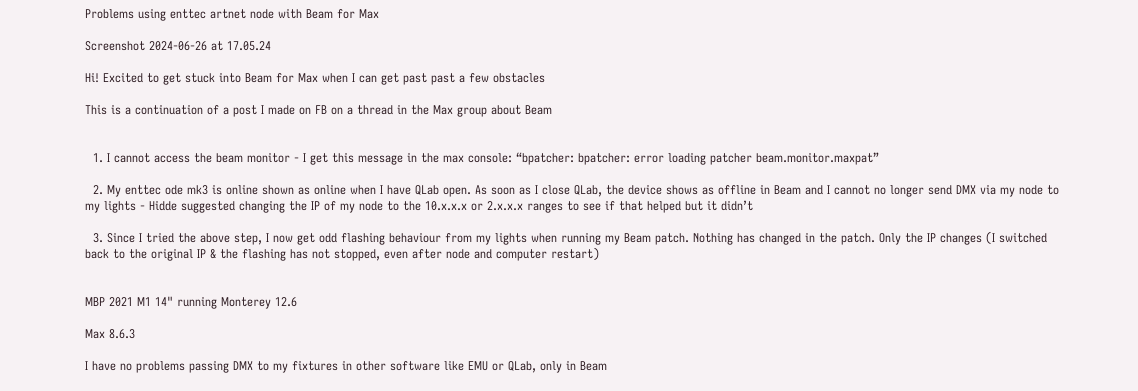Problems using enttec artnet node with Beam for Max

Screenshot 2024-06-26 at 17.05.24

Hi! Excited to get stuck into Beam for Max when I can get past past a few obstacles

This is a continuation of a post I made on FB on a thread in the Max group about Beam


  1. I cannot access the beam monitor - I get this message in the max console: “bpatcher: bpatcher: error loading patcher beam.monitor.maxpat”

  2. My enttec ode mk3 is online shown as online when I have QLab open. As soon as I close QLab, the device shows as offline in Beam and I cannot no longer send DMX via my node to my lights - Hidde suggested changing the IP of my node to the 10.x.x.x or 2.x.x.x ranges to see if that helped but it didn’t

  3. Since I tried the above step, I now get odd flashing behaviour from my lights when running my Beam patch. Nothing has changed in the patch. Only the IP changes (I switched back to the original IP & the flashing has not stopped, even after node and computer restart)


MBP 2021 M1 14" running Monterey 12.6

Max 8.6.3

I have no problems passing DMX to my fixtures in other software like EMU or QLab, only in Beam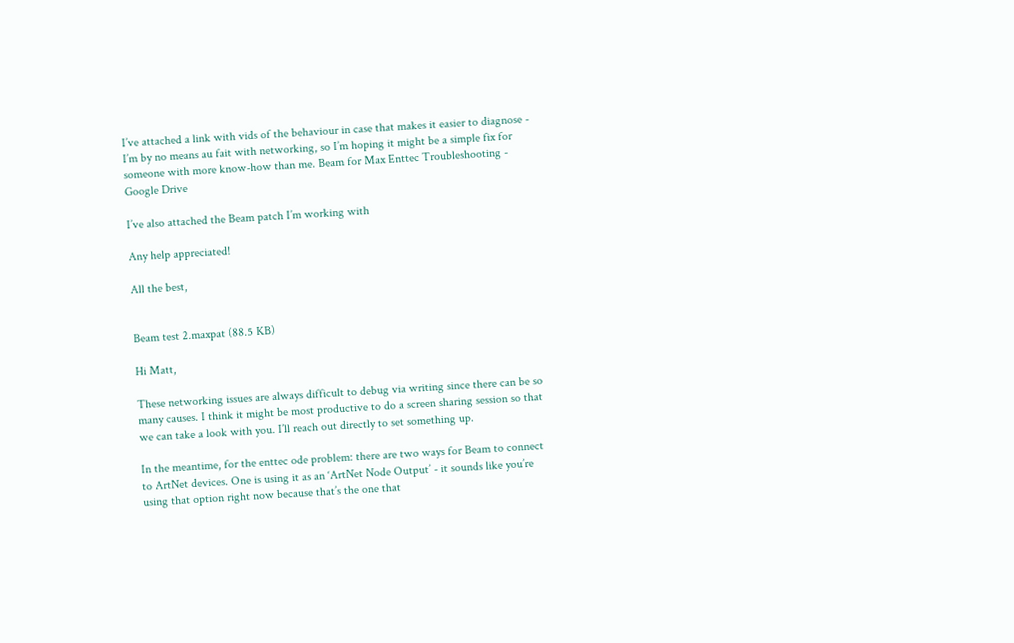I’ve attached a link with vids of the behaviour in case that makes it easier to diagnose - I’m by no means au fait with networking, so I’m hoping it might be a simple fix for someone with more know-how than me. Beam for Max Enttec Troubleshooting - Google Drive

I’ve also attached the Beam patch I’m working with

Any help appreciated!

All the best,


Beam test 2.maxpat (88.5 KB)

Hi Matt,

These networking issues are always difficult to debug via writing since there can be so many causes. I think it might be most productive to do a screen sharing session so that we can take a look with you. I’ll reach out directly to set something up.

In the meantime, for the enttec ode problem: there are two ways for Beam to connect to ArtNet devices. One is using it as an ‘ArtNet Node Output’ - it sounds like you’re using that option right now because that’s the one that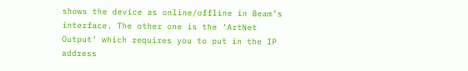shows the device as online/offline in Beam’s interface. The other one is the ‘ArtNet Output’ which requires you to put in the IP address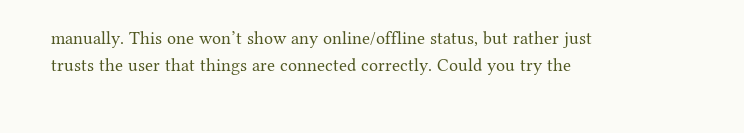manually. This one won’t show any online/offline status, but rather just trusts the user that things are connected correctly. Could you try the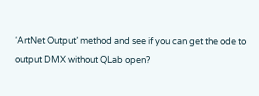‘ArtNet Output’ method and see if you can get the ode to output DMX without QLab open?